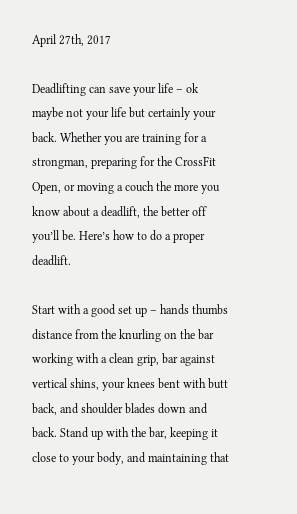April 27th, 2017

Deadlifting can save your life – ok maybe not your life but certainly your back. Whether you are training for a strongman, preparing for the CrossFit Open, or moving a couch the more you know about a deadlift, the better off you’ll be. Here’s how to do a proper deadlift.

Start with a good set up – hands thumbs distance from the knurling on the bar working with a clean grip, bar against vertical shins, your knees bent with butt back, and shoulder blades down and back. Stand up with the bar, keeping it close to your body, and maintaining that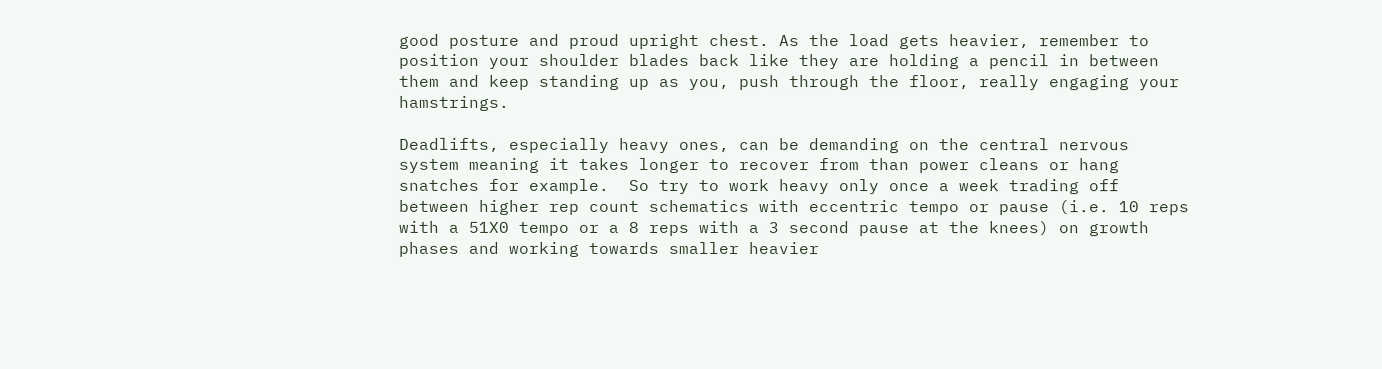good posture and proud upright chest. As the load gets heavier, remember to position your shoulder blades back like they are holding a pencil in between them and keep standing up as you, push through the floor, really engaging your hamstrings.

Deadlifts, especially heavy ones, can be demanding on the central nervous system meaning it takes longer to recover from than power cleans or hang snatches for example.  So try to work heavy only once a week trading off between higher rep count schematics with eccentric tempo or pause (i.e. 10 reps with a 51X0 tempo or a 8 reps with a 3 second pause at the knees) on growth phases and working towards smaller heavier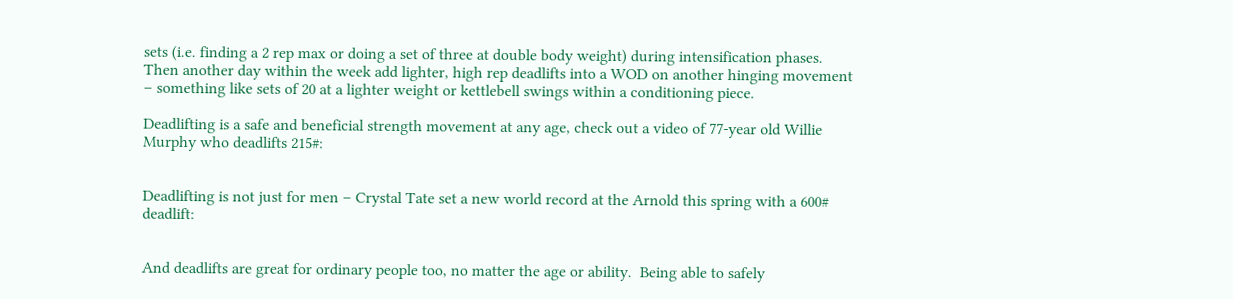sets (i.e. finding a 2 rep max or doing a set of three at double body weight) during intensification phases.  Then another day within the week add lighter, high rep deadlifts into a WOD on another hinging movement – something like sets of 20 at a lighter weight or kettlebell swings within a conditioning piece.

Deadlifting is a safe and beneficial strength movement at any age, check out a video of 77-year old Willie Murphy who deadlifts 215#:


Deadlifting is not just for men – Crystal Tate set a new world record at the Arnold this spring with a 600# deadlift:


And deadlifts are great for ordinary people too, no matter the age or ability.  Being able to safely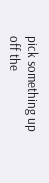pick something up off the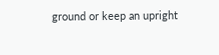ground or keep an upright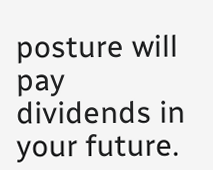posture will pay dividends in your future.